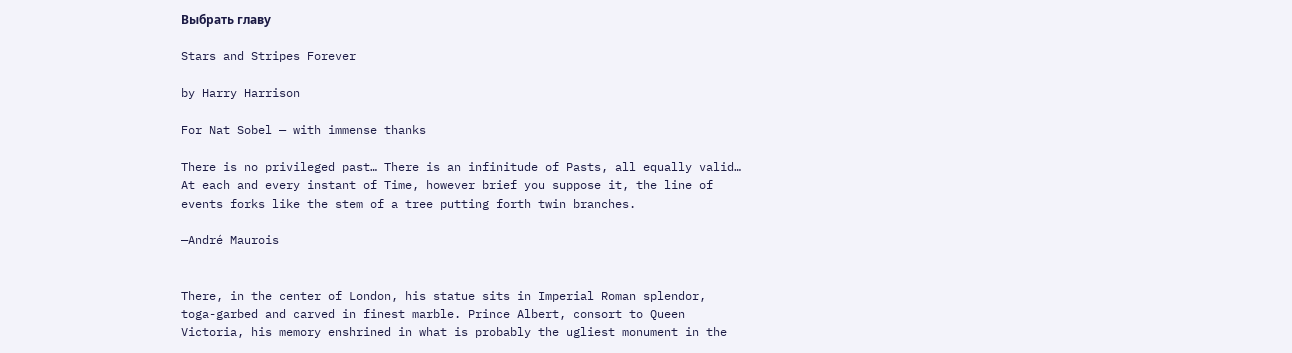Выбрать главу

Stars and Stripes Forever

by Harry Harrison

For Nat Sobel — with immense thanks

There is no privileged past… There is an infinitude of Pasts, all equally valid… At each and every instant of Time, however brief you suppose it, the line of events forks like the stem of a tree putting forth twin branches.

—André Maurois


There, in the center of London, his statue sits in Imperial Roman splendor, toga-garbed and carved in finest marble. Prince Albert, consort to Queen Victoria, his memory enshrined in what is probably the ugliest monument in the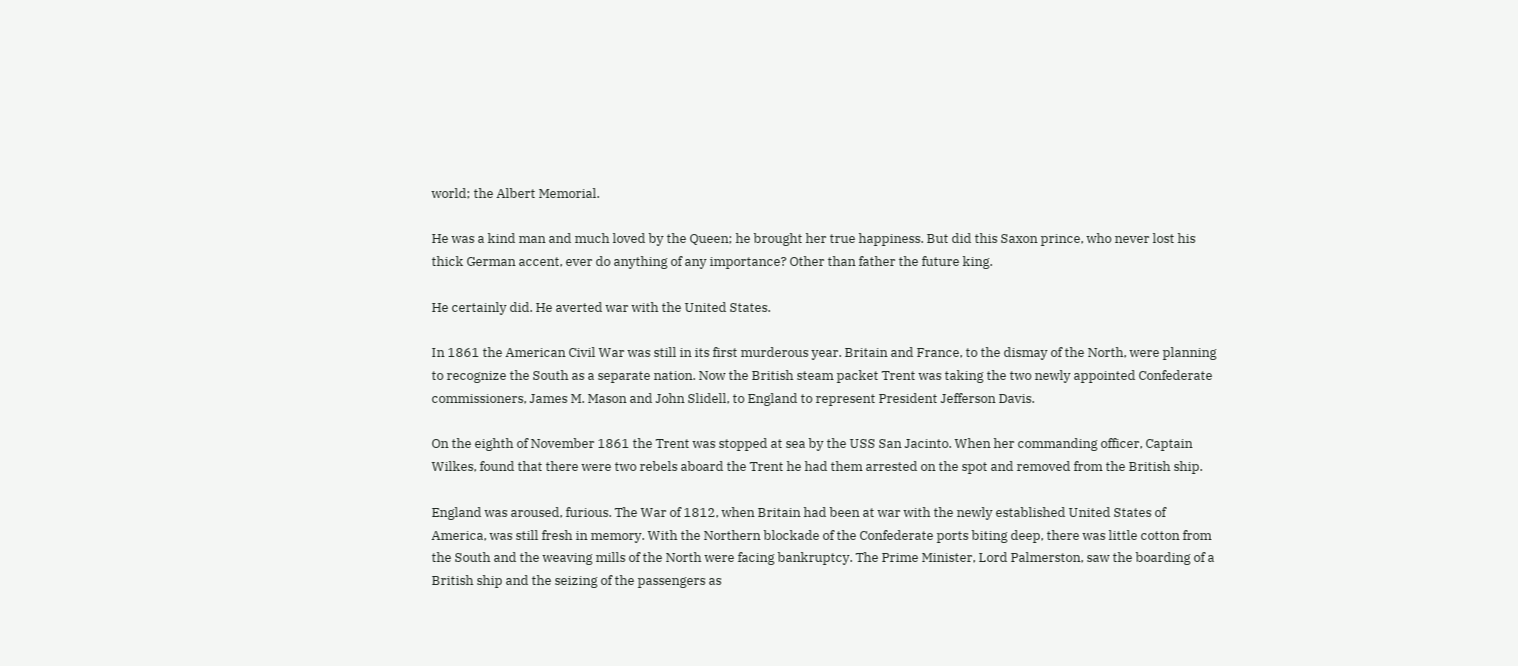world; the Albert Memorial.

He was a kind man and much loved by the Queen; he brought her true happiness. But did this Saxon prince, who never lost his thick German accent, ever do anything of any importance? Other than father the future king.

He certainly did. He averted war with the United States.

In 1861 the American Civil War was still in its first murderous year. Britain and France, to the dismay of the North, were planning to recognize the South as a separate nation. Now the British steam packet Trent was taking the two newly appointed Confederate commissioners, James M. Mason and John Slidell, to England to represent President Jefferson Davis.

On the eighth of November 1861 the Trent was stopped at sea by the USS San Jacinto. When her commanding officer, Captain Wilkes, found that there were two rebels aboard the Trent he had them arrested on the spot and removed from the British ship.

England was aroused, furious. The War of 1812, when Britain had been at war with the newly established United States of America, was still fresh in memory. With the Northern blockade of the Confederate ports biting deep, there was little cotton from the South and the weaving mills of the North were facing bankruptcy. The Prime Minister, Lord Palmerston, saw the boarding of a British ship and the seizing of the passengers as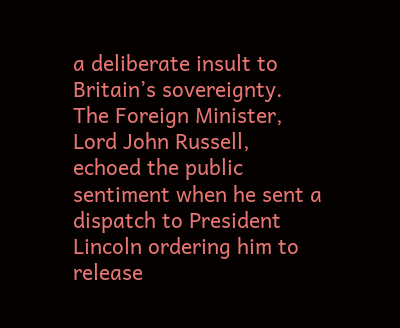a deliberate insult to Britain’s sovereignty. The Foreign Minister, Lord John Russell, echoed the public sentiment when he sent a dispatch to President Lincoln ordering him to release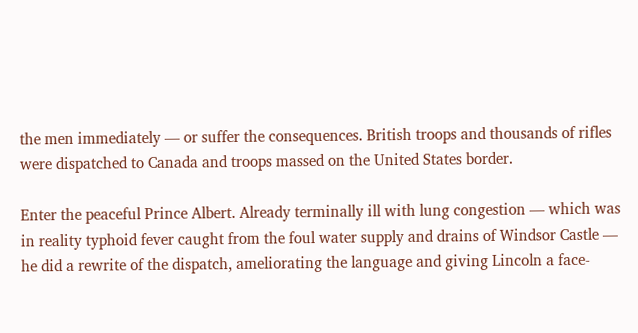the men immediately — or suffer the consequences. British troops and thousands of rifles were dispatched to Canada and troops massed on the United States border.

Enter the peaceful Prince Albert. Already terminally ill with lung congestion — which was in reality typhoid fever caught from the foul water supply and drains of Windsor Castle — he did a rewrite of the dispatch, ameliorating the language and giving Lincoln a face-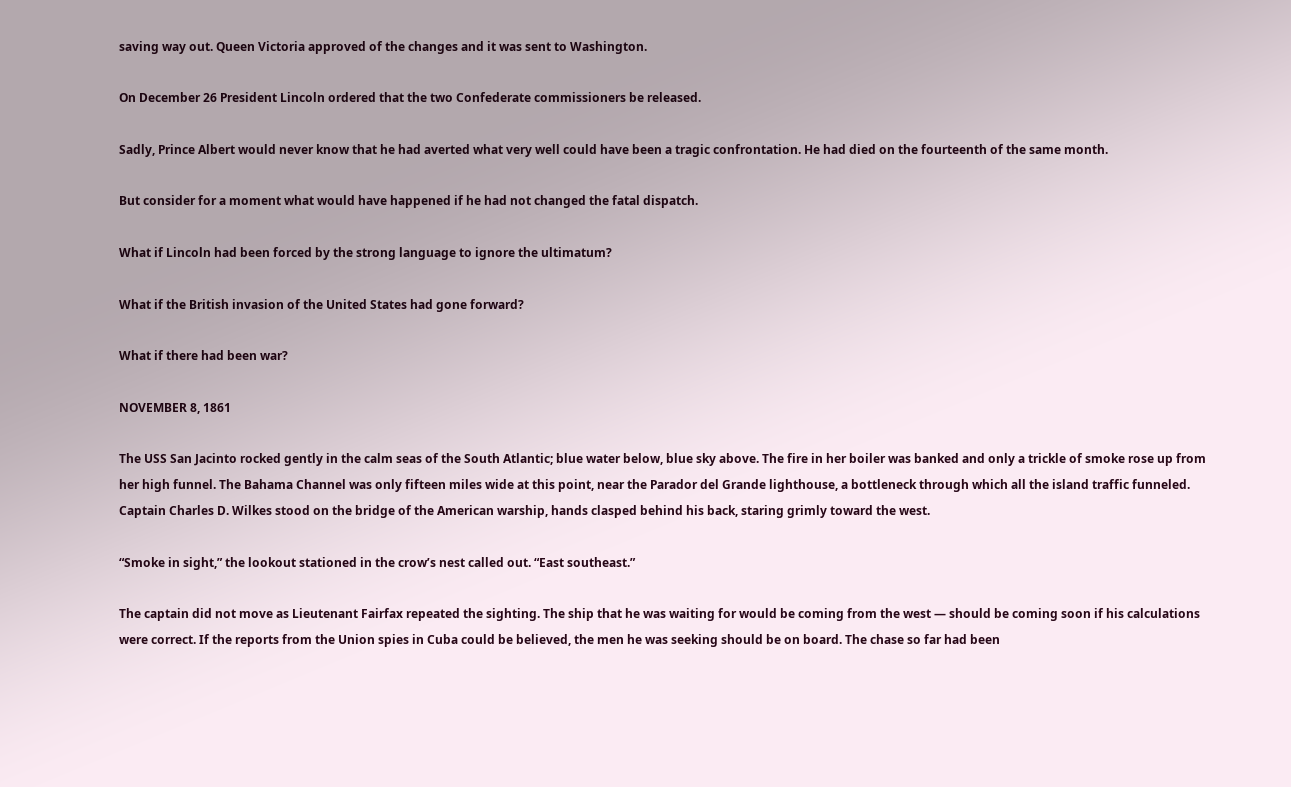saving way out. Queen Victoria approved of the changes and it was sent to Washington.

On December 26 President Lincoln ordered that the two Confederate commissioners be released.

Sadly, Prince Albert would never know that he had averted what very well could have been a tragic confrontation. He had died on the fourteenth of the same month.

But consider for a moment what would have happened if he had not changed the fatal dispatch.

What if Lincoln had been forced by the strong language to ignore the ultimatum?

What if the British invasion of the United States had gone forward?

What if there had been war?

NOVEMBER 8, 1861

The USS San Jacinto rocked gently in the calm seas of the South Atlantic; blue water below, blue sky above. The fire in her boiler was banked and only a trickle of smoke rose up from her high funnel. The Bahama Channel was only fifteen miles wide at this point, near the Parador del Grande lighthouse, a bottleneck through which all the island traffic funneled. Captain Charles D. Wilkes stood on the bridge of the American warship, hands clasped behind his back, staring grimly toward the west.

“Smoke in sight,” the lookout stationed in the crow’s nest called out. “East southeast.”

The captain did not move as Lieutenant Fairfax repeated the sighting. The ship that he was waiting for would be coming from the west — should be coming soon if his calculations were correct. If the reports from the Union spies in Cuba could be believed, the men he was seeking should be on board. The chase so far had been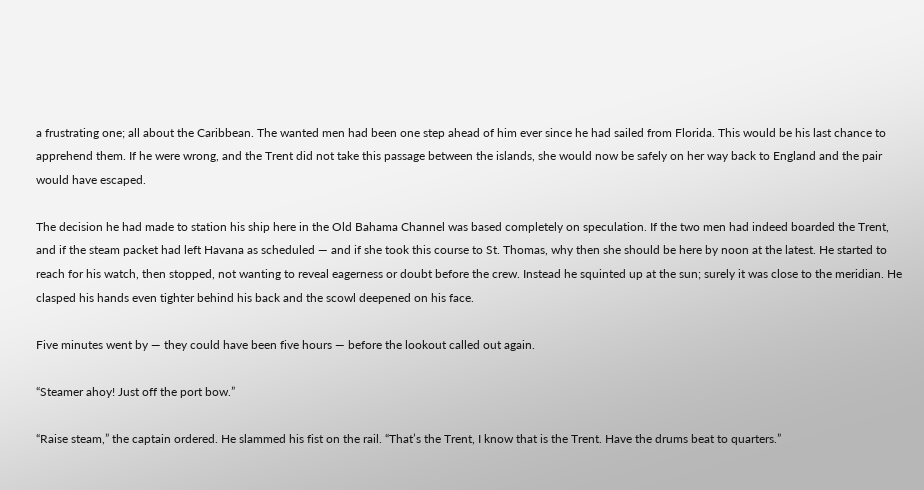a frustrating one; all about the Caribbean. The wanted men had been one step ahead of him ever since he had sailed from Florida. This would be his last chance to apprehend them. If he were wrong, and the Trent did not take this passage between the islands, she would now be safely on her way back to England and the pair would have escaped.

The decision he had made to station his ship here in the Old Bahama Channel was based completely on speculation. If the two men had indeed boarded the Trent, and if the steam packet had left Havana as scheduled — and if she took this course to St. Thomas, why then she should be here by noon at the latest. He started to reach for his watch, then stopped, not wanting to reveal eagerness or doubt before the crew. Instead he squinted up at the sun; surely it was close to the meridian. He clasped his hands even tighter behind his back and the scowl deepened on his face.

Five minutes went by — they could have been five hours — before the lookout called out again.

“Steamer ahoy! Just off the port bow.”

“Raise steam,” the captain ordered. He slammed his fist on the rail. “That’s the Trent, I know that is the Trent. Have the drums beat to quarters.”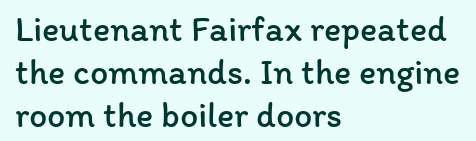Lieutenant Fairfax repeated the commands. In the engine room the boiler doors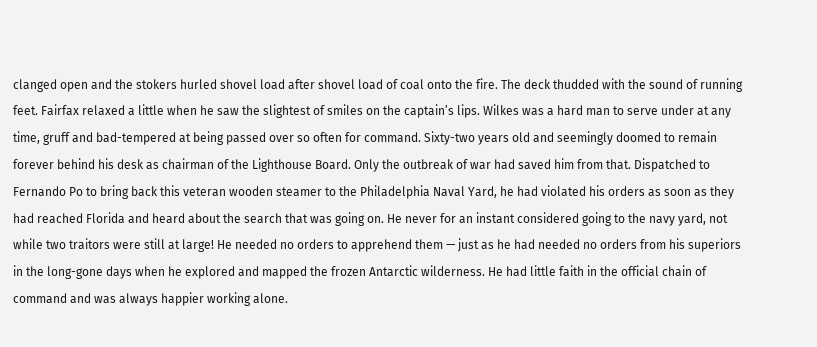clanged open and the stokers hurled shovel load after shovel load of coal onto the fire. The deck thudded with the sound of running feet. Fairfax relaxed a little when he saw the slightest of smiles on the captain’s lips. Wilkes was a hard man to serve under at any time, gruff and bad-tempered at being passed over so often for command. Sixty-two years old and seemingly doomed to remain forever behind his desk as chairman of the Lighthouse Board. Only the outbreak of war had saved him from that. Dispatched to Fernando Po to bring back this veteran wooden steamer to the Philadelphia Naval Yard, he had violated his orders as soon as they had reached Florida and heard about the search that was going on. He never for an instant considered going to the navy yard, not while two traitors were still at large! He needed no orders to apprehend them — just as he had needed no orders from his superiors in the long-gone days when he explored and mapped the frozen Antarctic wilderness. He had little faith in the official chain of command and was always happier working alone.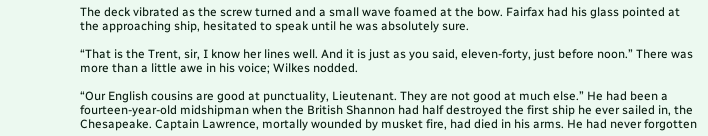The deck vibrated as the screw turned and a small wave foamed at the bow. Fairfax had his glass pointed at the approaching ship, hesitated to speak until he was absolutely sure.

“That is the Trent, sir, I know her lines well. And it is just as you said, eleven-forty, just before noon.” There was more than a little awe in his voice; Wilkes nodded.

“Our English cousins are good at punctuality, Lieutenant. They are not good at much else.” He had been a fourteen-year-old midshipman when the British Shannon had half destroyed the first ship he ever sailed in, the Chesapeake. Captain Lawrence, mortally wounded by musket fire, had died in his arms. He had never forgotten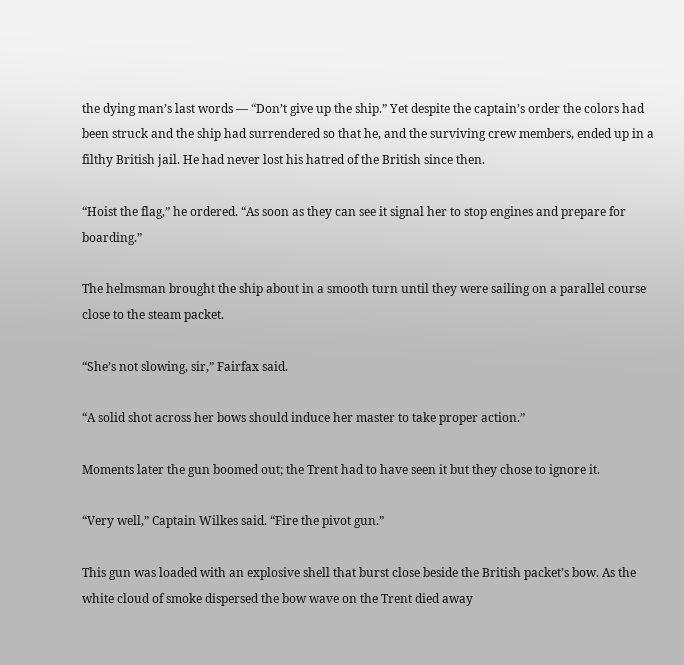the dying man’s last words — “Don’t give up the ship.” Yet despite the captain’s order the colors had been struck and the ship had surrendered so that he, and the surviving crew members, ended up in a filthy British jail. He had never lost his hatred of the British since then.

“Hoist the flag,” he ordered. “As soon as they can see it signal her to stop engines and prepare for boarding.”

The helmsman brought the ship about in a smooth turn until they were sailing on a parallel course close to the steam packet.

“She’s not slowing, sir,” Fairfax said.

“A solid shot across her bows should induce her master to take proper action.”

Moments later the gun boomed out; the Trent had to have seen it but they chose to ignore it.

“Very well,” Captain Wilkes said. “Fire the pivot gun.”

This gun was loaded with an explosive shell that burst close beside the British packet’s bow. As the white cloud of smoke dispersed the bow wave on the Trent died away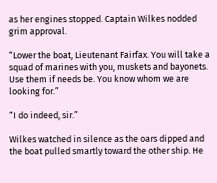as her engines stopped. Captain Wilkes nodded grim approval.

“Lower the boat, Lieutenant Fairfax. You will take a squad of marines with you, muskets and bayonets. Use them if needs be. You know whom we are looking for.”

“I do indeed, sir.”

Wilkes watched in silence as the oars dipped and the boat pulled smartly toward the other ship. He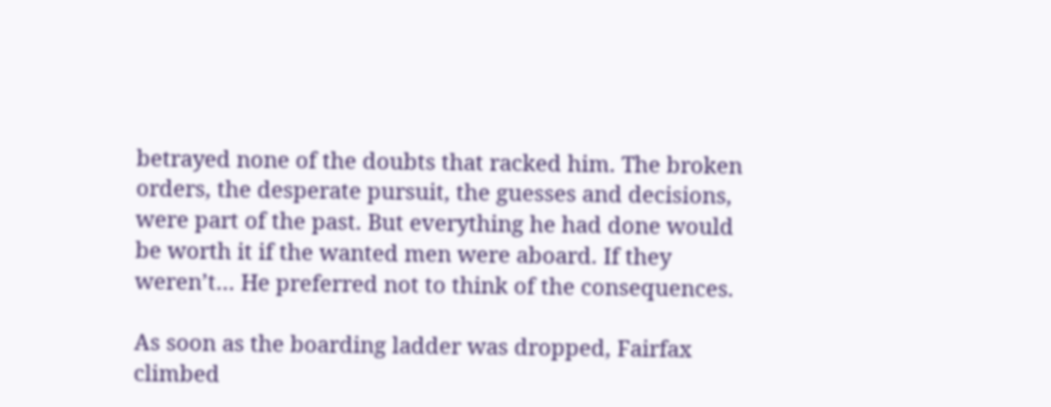betrayed none of the doubts that racked him. The broken orders, the desperate pursuit, the guesses and decisions, were part of the past. But everything he had done would be worth it if the wanted men were aboard. If they weren’t… He preferred not to think of the consequences.

As soon as the boarding ladder was dropped, Fairfax climbed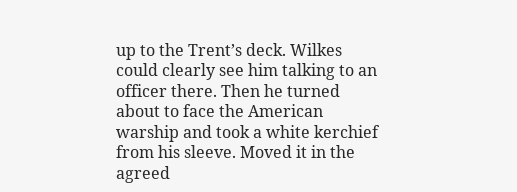up to the Trent’s deck. Wilkes could clearly see him talking to an officer there. Then he turned about to face the American warship and took a white kerchief from his sleeve. Moved it in the agreed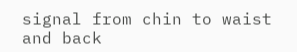signal from chin to waist and back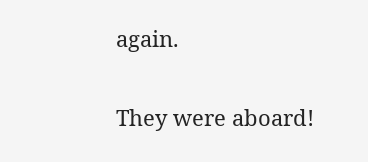again.

They were aboard!